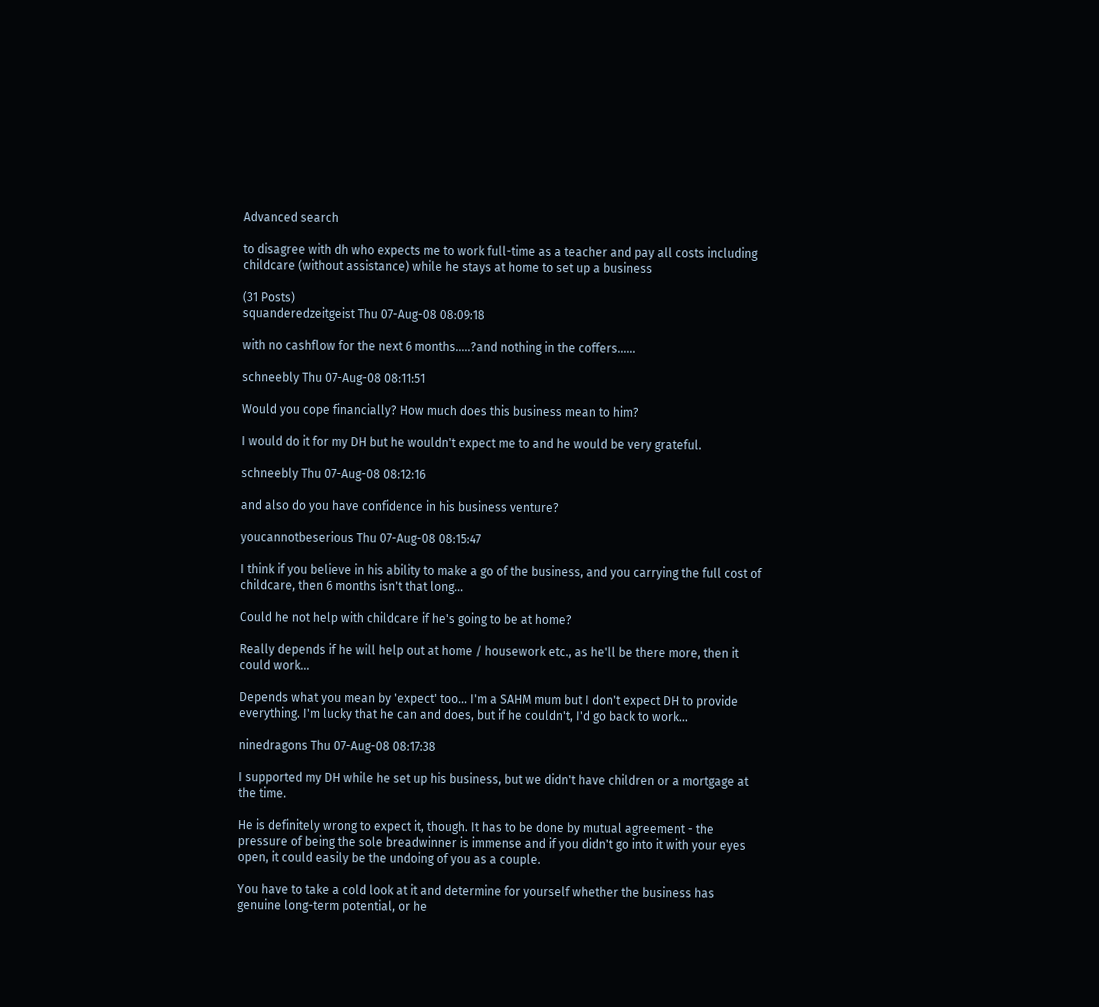Advanced search

to disagree with dh who expects me to work full-time as a teacher and pay all costs including childcare (without assistance) while he stays at home to set up a business

(31 Posts)
squanderedzeitgeist Thu 07-Aug-08 08:09:18

with no cashflow for the next 6 months.....?and nothing in the coffers......

schneebly Thu 07-Aug-08 08:11:51

Would you cope financially? How much does this business mean to him?

I would do it for my DH but he wouldn't expect me to and he would be very grateful.

schneebly Thu 07-Aug-08 08:12:16

and also do you have confidence in his business venture?

youcannotbeserious Thu 07-Aug-08 08:15:47

I think if you believe in his ability to make a go of the business, and you carrying the full cost of childcare, then 6 months isn't that long...

Could he not help with childcare if he's going to be at home?

Really depends if he will help out at home / housework etc., as he'll be there more, then it could work...

Depends what you mean by 'expect' too... I'm a SAHM mum but I don't expect DH to provide everything. I'm lucky that he can and does, but if he couldn't, I'd go back to work...

ninedragons Thu 07-Aug-08 08:17:38

I supported my DH while he set up his business, but we didn't have children or a mortgage at the time.

He is definitely wrong to expect it, though. It has to be done by mutual agreement - the pressure of being the sole breadwinner is immense and if you didn't go into it with your eyes open, it could easily be the undoing of you as a couple.

You have to take a cold look at it and determine for yourself whether the business has genuine long-term potential, or he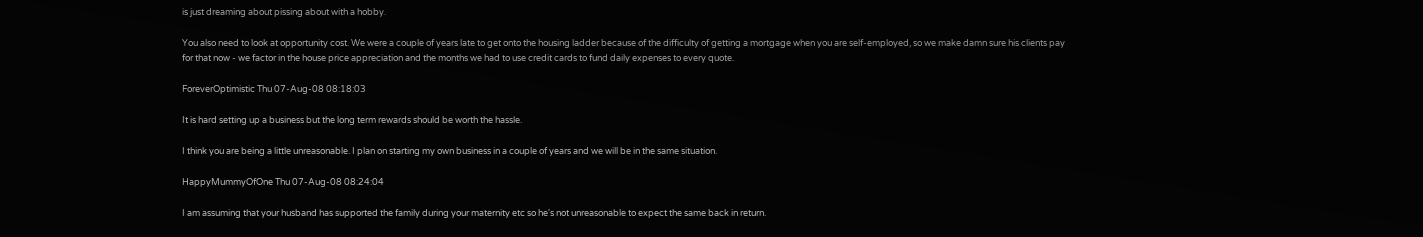is just dreaming about pissing about with a hobby.

You also need to look at opportunity cost. We were a couple of years late to get onto the housing ladder because of the difficulty of getting a mortgage when you are self-employed, so we make damn sure his clients pay for that now - we factor in the house price appreciation and the months we had to use credit cards to fund daily expenses to every quote.

ForeverOptimistic Thu 07-Aug-08 08:18:03

It is hard setting up a business but the long term rewards should be worth the hassle.

I think you are being a little unreasonable. I plan on starting my own business in a couple of years and we will be in the same situation.

HappyMummyOfOne Thu 07-Aug-08 08:24:04

I am assuming that your husband has supported the family during your maternity etc so he's not unreasonable to expect the same back in return.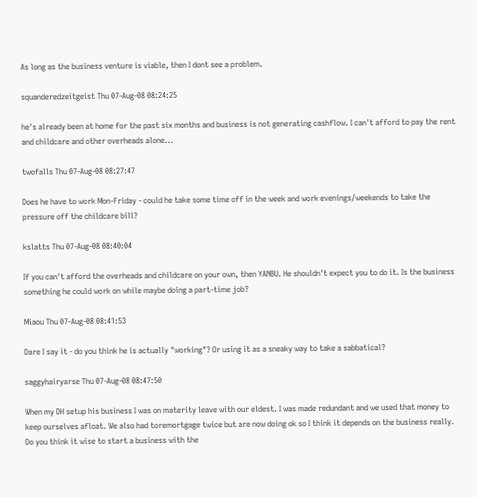As long as the business venture is viable, then I dont see a problem.

squanderedzeitgeist Thu 07-Aug-08 08:24:25

he's already been at home for the past six months and business is not generating cashflow. I can't afford to pay the rent and childcare and other overheads alone...

twofalls Thu 07-Aug-08 08:27:47

Does he have to work Mon-Friday - could he take some time off in the week and work evenings/weekends to take the pressure off the childcare bill?

kslatts Thu 07-Aug-08 08:40:04

If you can't afford the overheads and childcare on your own, then YANBU. He shouldn't expect you to do it. Is the business something he could work on while maybe doing a part-time job?

Miaou Thu 07-Aug-08 08:41:53

Dare I say it - do you think he is actually "working"? Or using it as a sneaky way to take a sabbatical?

saggyhairyarse Thu 07-Aug-08 08:47:50

When my DH setup his business I was on materity leave with our eldest. I was made redundant and we used that money to keep ourselves afloat. We also had toremortgage twice but are now doing ok so I think it depends on the business really. Do you think it wise to start a business with the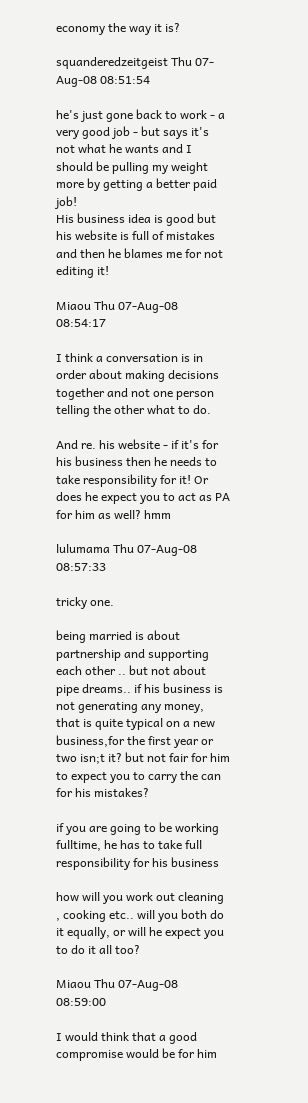economy the way it is?

squanderedzeitgeist Thu 07-Aug-08 08:51:54

he's just gone back to work - a very good job - but says it's not what he wants and I should be pulling my weight more by getting a better paid job!
His business idea is good but his website is full of mistakes and then he blames me for not editing it!

Miaou Thu 07-Aug-08 08:54:17

I think a conversation is in order about making decisions together and not one person telling the other what to do.

And re. his website - if it's for his business then he needs to take responsibility for it! Or does he expect you to act as PA for him as well? hmm

lulumama Thu 07-Aug-08 08:57:33

tricky one.

being married is about partnership and supporting each other .. but not about pipe dreams.. if his business is not generating any money, that is quite typical on a new business,for the first year or two isn;t it? but not fair for him to expect you to carry the can for his mistakes?

if you are going to be working fulltime, he has to take full responsibility for his business

how will you work out cleaning , cooking etc.. will you both do it equally, or will he expect you to do it all too?

Miaou Thu 07-Aug-08 08:59:00

I would think that a good compromise would be for him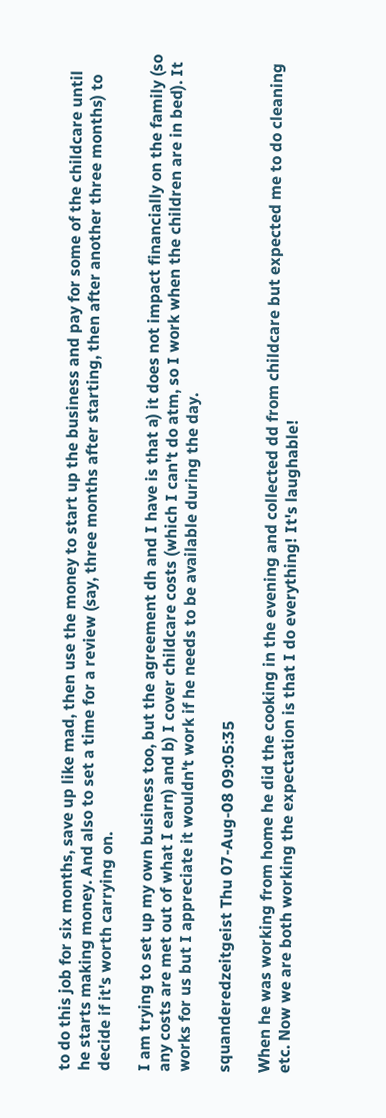to do this job for six months, save up like mad, then use the money to start up the business and pay for some of the childcare until he starts making money. And also to set a time for a review (say, three months after starting, then after another three months) to decide if it's worth carrying on.

I am trying to set up my own business too, but the agreement dh and I have is that a) it does not impact financially on the family (so any costs are met out of what I earn) and b) I cover childcare costs (which I can't do atm, so I work when the children are in bed). It works for us but I appreciate it wouldn't work if he needs to be available during the day.

squanderedzeitgeist Thu 07-Aug-08 09:05:35

When he was working from home he did the cooking in the evening and collected dd from childcare but expected me to do cleaning etc. Now we are both working the expectation is that I do everything! It's laughable!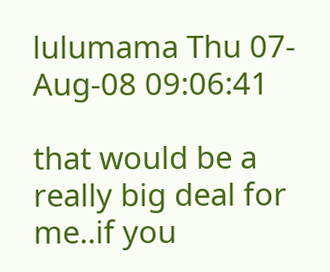lulumama Thu 07-Aug-08 09:06:41

that would be a really big deal for me..if you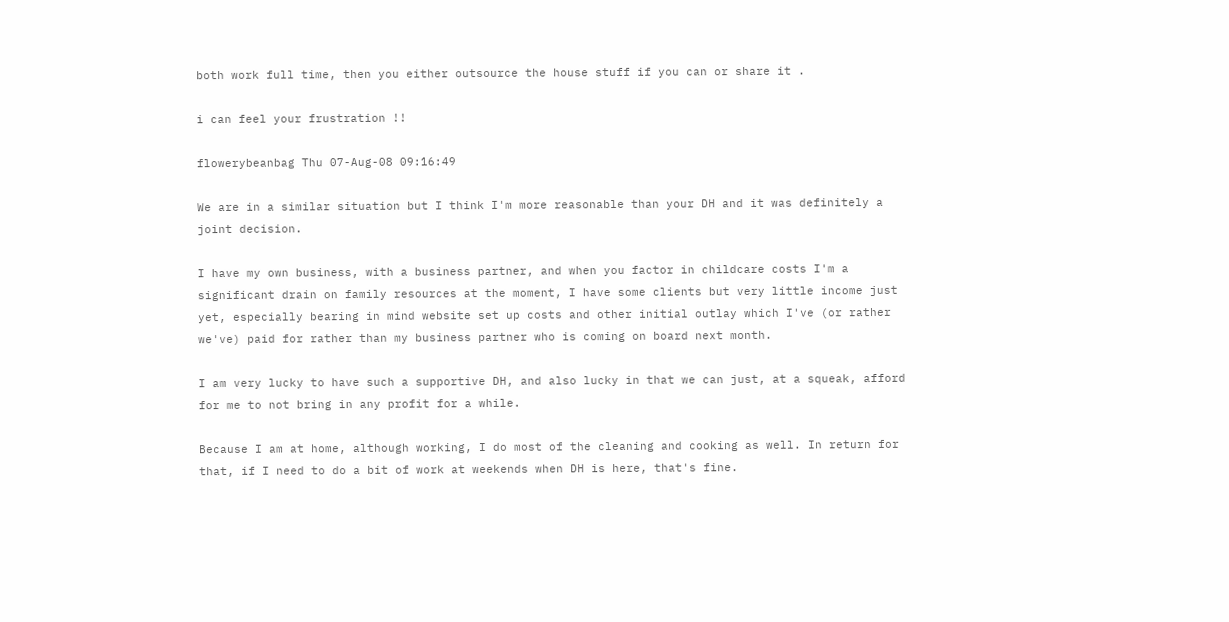both work full time, then you either outsource the house stuff if you can or share it .

i can feel your frustration !!

flowerybeanbag Thu 07-Aug-08 09:16:49

We are in a similar situation but I think I'm more reasonable than your DH and it was definitely a joint decision.

I have my own business, with a business partner, and when you factor in childcare costs I'm a significant drain on family resources at the moment, I have some clients but very little income just yet, especially bearing in mind website set up costs and other initial outlay which I've (or rather we've) paid for rather than my business partner who is coming on board next month.

I am very lucky to have such a supportive DH, and also lucky in that we can just, at a squeak, afford for me to not bring in any profit for a while.

Because I am at home, although working, I do most of the cleaning and cooking as well. In return for that, if I need to do a bit of work at weekends when DH is here, that's fine.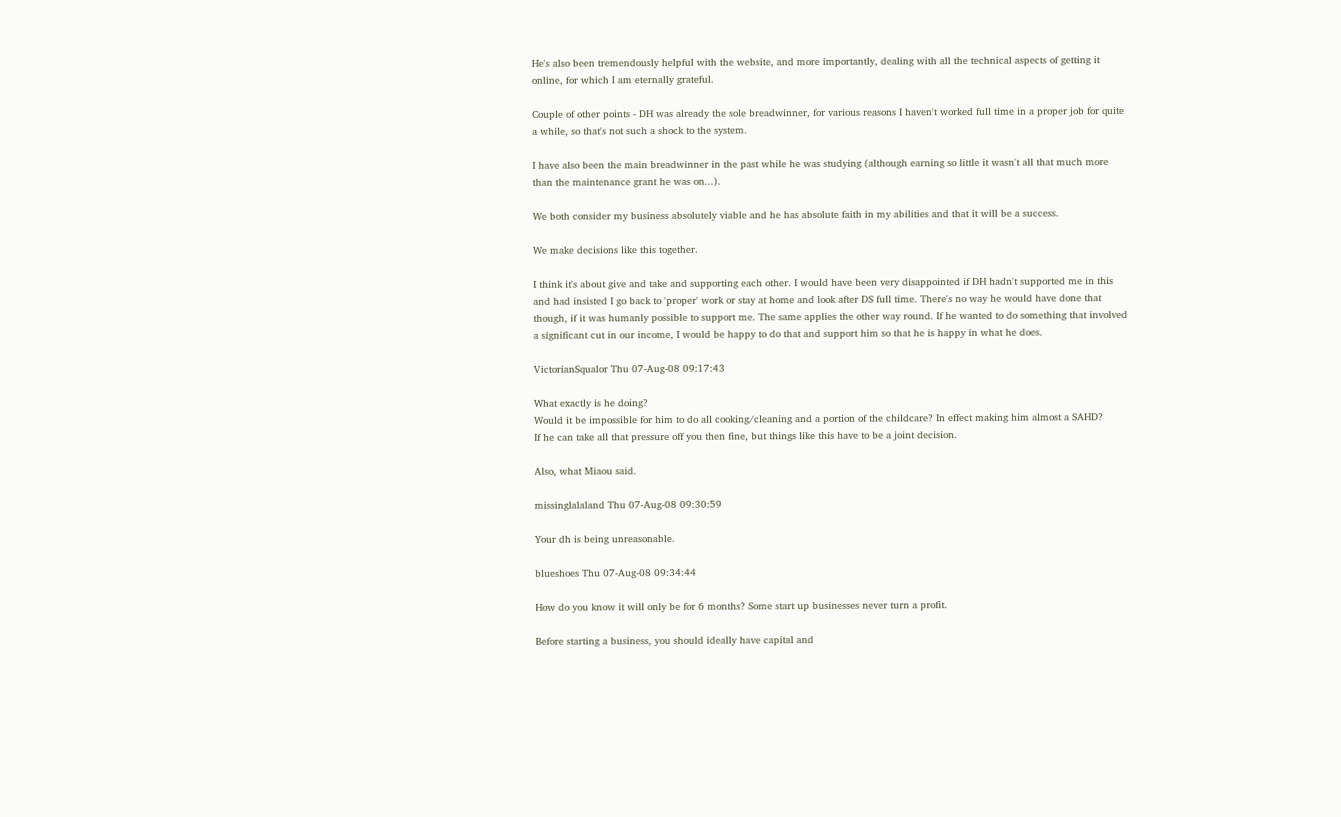He's also been tremendously helpful with the website, and more importantly, dealing with all the technical aspects of getting it online, for which I am eternally grateful.

Couple of other points - DH was already the sole breadwinner, for various reasons I haven't worked full time in a proper job for quite a while, so that's not such a shock to the system.

I have also been the main breadwinner in the past while he was studying (although earning so little it wasn't all that much more than the maintenance grant he was on...).

We both consider my business absolutely viable and he has absolute faith in my abilities and that it will be a success.

We make decisions like this together.

I think it's about give and take and supporting each other. I would have been very disappointed if DH hadn't supported me in this and had insisted I go back to 'proper' work or stay at home and look after DS full time. There's no way he would have done that though, if it was humanly possible to support me. The same applies the other way round. If he wanted to do something that involved a significant cut in our income, I would be happy to do that and support him so that he is happy in what he does.

VictorianSqualor Thu 07-Aug-08 09:17:43

What exactly is he doing?
Would it be impossible for him to do all cooking/cleaning and a portion of the childcare? In effect making him almost a SAHD?
If he can take all that pressure off you then fine, but things like this have to be a joint decision.

Also, what Miaou said.

missinglalaland Thu 07-Aug-08 09:30:59

Your dh is being unreasonable.

blueshoes Thu 07-Aug-08 09:34:44

How do you know it will only be for 6 months? Some start up businesses never turn a profit.

Before starting a business, you should ideally have capital and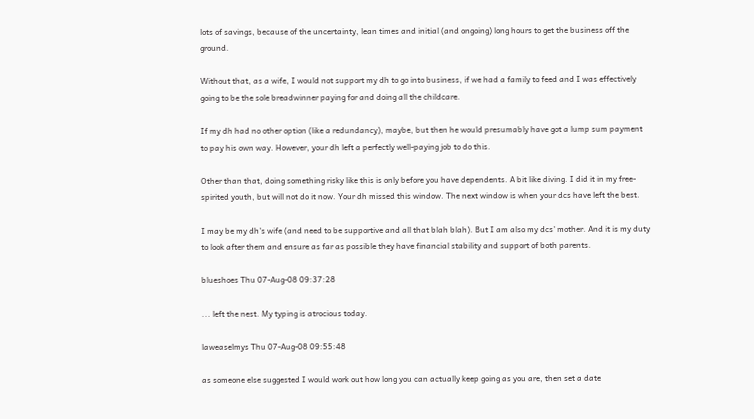lots of savings, because of the uncertainty, lean times and initial (and ongoing) long hours to get the business off the ground.

Without that, as a wife, I would not support my dh to go into business, if we had a family to feed and I was effectively going to be the sole breadwinner paying for and doing all the childcare.

If my dh had no other option (like a redundancy), maybe, but then he would presumably have got a lump sum payment to pay his own way. However, your dh left a perfectly well-paying job to do this.

Other than that, doing something risky like this is only before you have dependents. A bit like diving. I did it in my free-spirited youth, but will not do it now. Your dh missed this window. The next window is when your dcs have left the best.

I may be my dh's wife (and need to be supportive and all that blah blah). But I am also my dcs' mother. And it is my duty to look after them and ensure as far as possible they have financial stability and support of both parents.

blueshoes Thu 07-Aug-08 09:37:28

... left the nest. My typing is atrocious today.

laweaselmys Thu 07-Aug-08 09:55:48

as someone else suggested I would work out how long you can actually keep going as you are, then set a date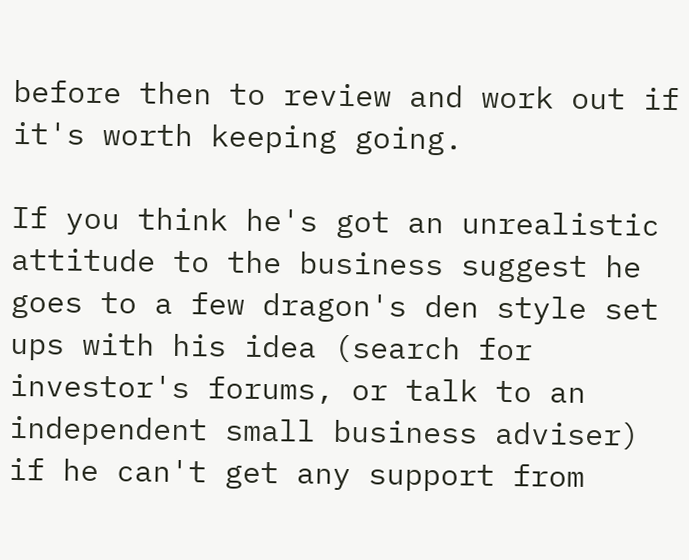before then to review and work out if it's worth keeping going.

If you think he's got an unrealistic attitude to the business suggest he goes to a few dragon's den style set ups with his idea (search for investor's forums, or talk to an independent small business adviser) if he can't get any support from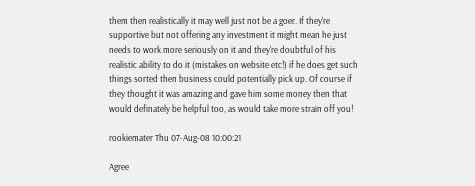them then realistically it may well just not be a goer. If they're supportive but not offering any investment it might mean he just needs to work more seriously on it and they're doubtful of his realistic ability to do it (mistakes on website etc!) if he does get such things sorted then business could potentially pick up. Of course if they thought it was amazing and gave him some money then that would definately be helpful too, as would take more strain off you!

rookiemater Thu 07-Aug-08 10:00:21

Agree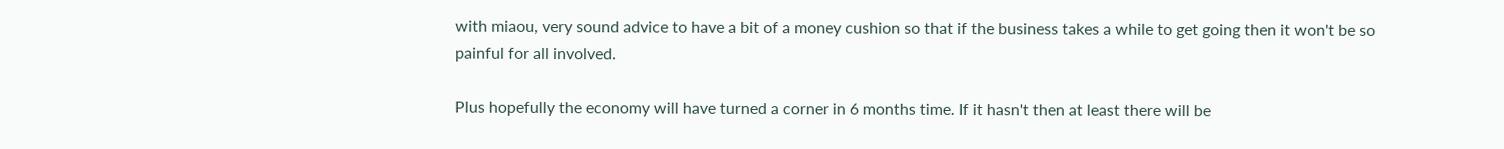with miaou, very sound advice to have a bit of a money cushion so that if the business takes a while to get going then it won't be so painful for all involved.

Plus hopefully the economy will have turned a corner in 6 months time. If it hasn't then at least there will be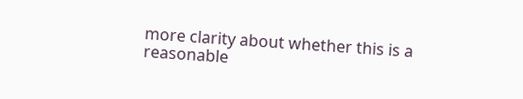more clarity about whether this is a reasonable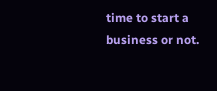time to start a business or not.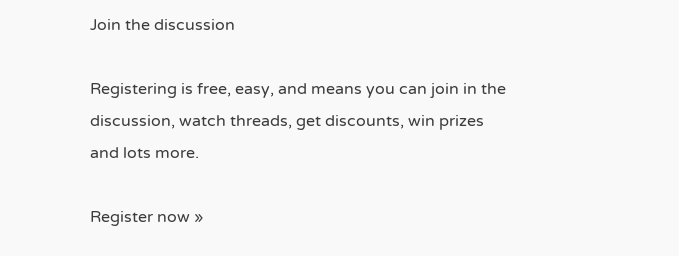Join the discussion

Registering is free, easy, and means you can join in the discussion, watch threads, get discounts, win prizes and lots more.

Register now »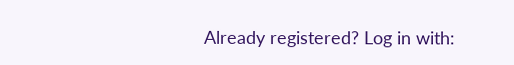Already registered? Log in with: